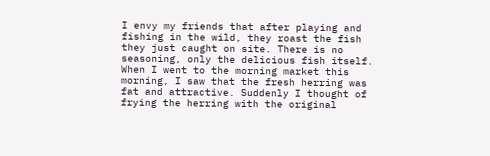I envy my friends that after playing and fishing in the wild, they roast the fish they just caught on site. There is no seasoning, only the delicious fish itself. When I went to the morning market this morning, I saw that the fresh herring was fat and attractive. Suddenly I thought of frying the herring with the original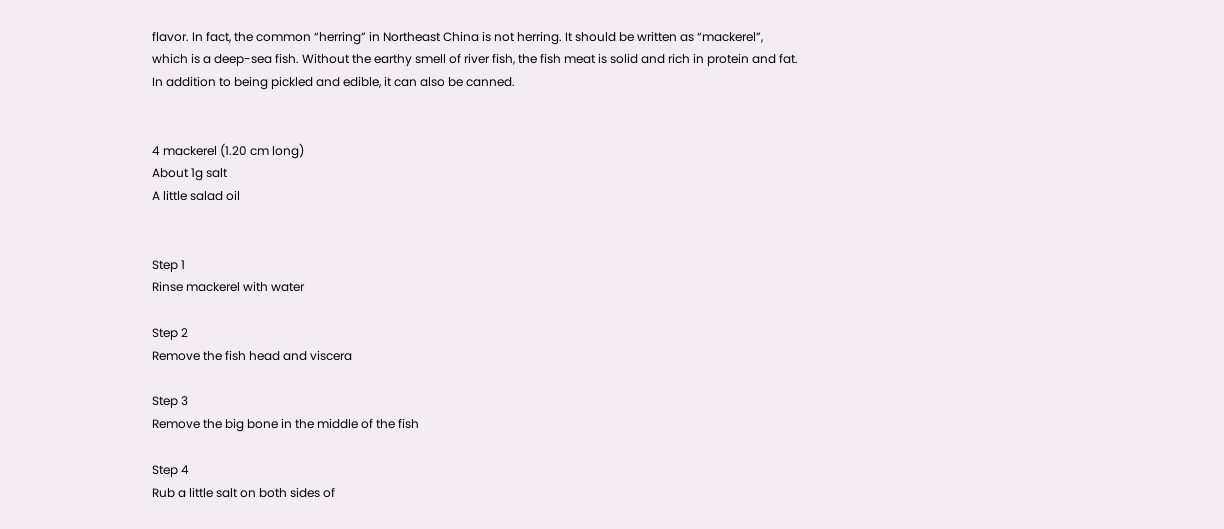flavor. In fact, the common “herring” in Northeast China is not herring. It should be written as “mackerel”, which is a deep-sea fish. Without the earthy smell of river fish, the fish meat is solid and rich in protein and fat. In addition to being pickled and edible, it can also be canned.


4 mackerel (1.20 cm long)
About 1g salt
A little salad oil


Step 1
Rinse mackerel with water

Step 2
Remove the fish head and viscera

Step 3
Remove the big bone in the middle of the fish

Step 4
Rub a little salt on both sides of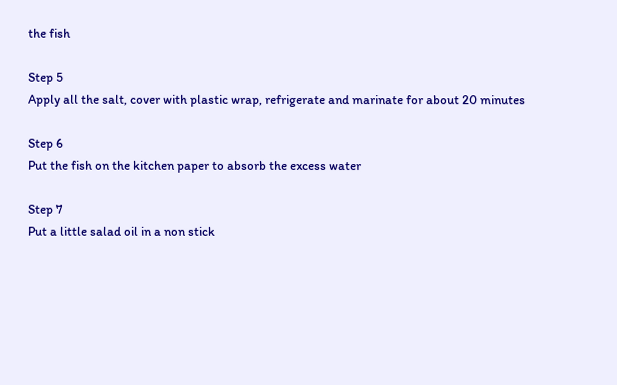the fish

Step 5
Apply all the salt, cover with plastic wrap, refrigerate and marinate for about 20 minutes

Step 6
Put the fish on the kitchen paper to absorb the excess water

Step 7
Put a little salad oil in a non stick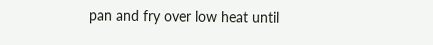pan and fry over low heat until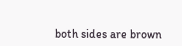both sides are brown